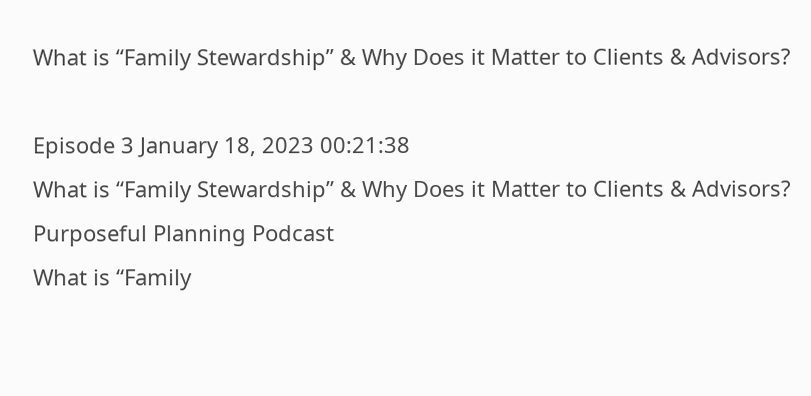What is “Family Stewardship” & Why Does it Matter to Clients & Advisors?

Episode 3 January 18, 2023 00:21:38
What is “Family Stewardship” & Why Does it Matter to Clients & Advisors?
Purposeful Planning Podcast
What is “Family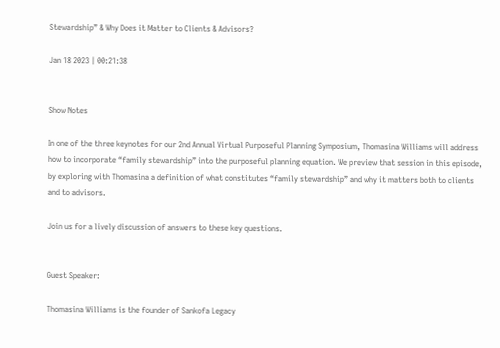Stewardship” & Why Does it Matter to Clients & Advisors?

Jan 18 2023 | 00:21:38


Show Notes

In one of the three keynotes for our 2nd Annual Virtual Purposeful Planning Symposium, Thomasina Williams will address how to incorporate “family stewardship” into the purposeful planning equation. We preview that session in this episode, by exploring with Thomasina a definition of what constitutes “family stewardship” and why it matters both to clients and to advisors.

Join us for a lively discussion of answers to these key questions.


Guest Speaker:

Thomasina Williams is the founder of Sankofa Legacy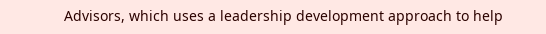Advisors, which uses a leadership development approach to help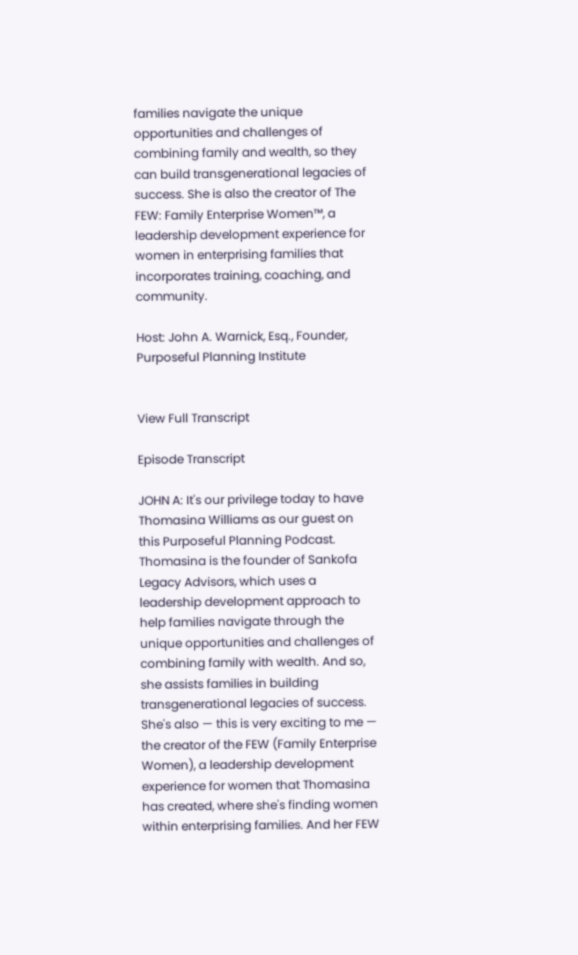families navigate the unique opportunities and challenges of combining family and wealth, so they can build transgenerational legacies of success. She is also the creator of The FEW: Family Enterprise Women™, a leadership development experience for women in enterprising families that incorporates training, coaching, and community.

Host: John A. Warnick, Esq., Founder, Purposeful Planning Institute


View Full Transcript

Episode Transcript

JOHN A: It's our privilege today to have Thomasina Williams as our guest on this Purposeful Planning Podcast. Thomasina is the founder of Sankofa Legacy Advisors, which uses a leadership development approach to help families navigate through the unique opportunities and challenges of combining family with wealth. And so, she assists families in building transgenerational legacies of success. She's also — this is very exciting to me — the creator of the FEW (Family Enterprise Women), a leadership development experience for women that Thomasina has created, where she's finding women within enterprising families. And her FEW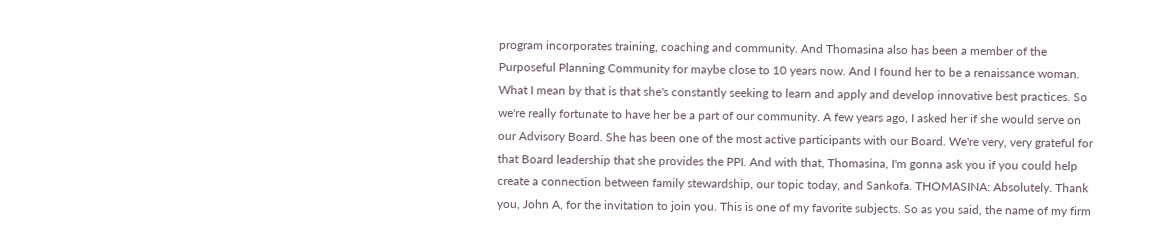program incorporates training, coaching and community. And Thomasina also has been a member of the Purposeful Planning Community for maybe close to 10 years now. And I found her to be a renaissance woman. What I mean by that is that she's constantly seeking to learn and apply and develop innovative best practices. So we're really fortunate to have her be a part of our community. A few years ago, I asked her if she would serve on our Advisory Board. She has been one of the most active participants with our Board. We're very, very grateful for that Board leadership that she provides the PPI. And with that, Thomasina, I'm gonna ask you if you could help create a connection between family stewardship, our topic today, and Sankofa. THOMASINA: Absolutely. Thank you, John A, for the invitation to join you. This is one of my favorite subjects. So as you said, the name of my firm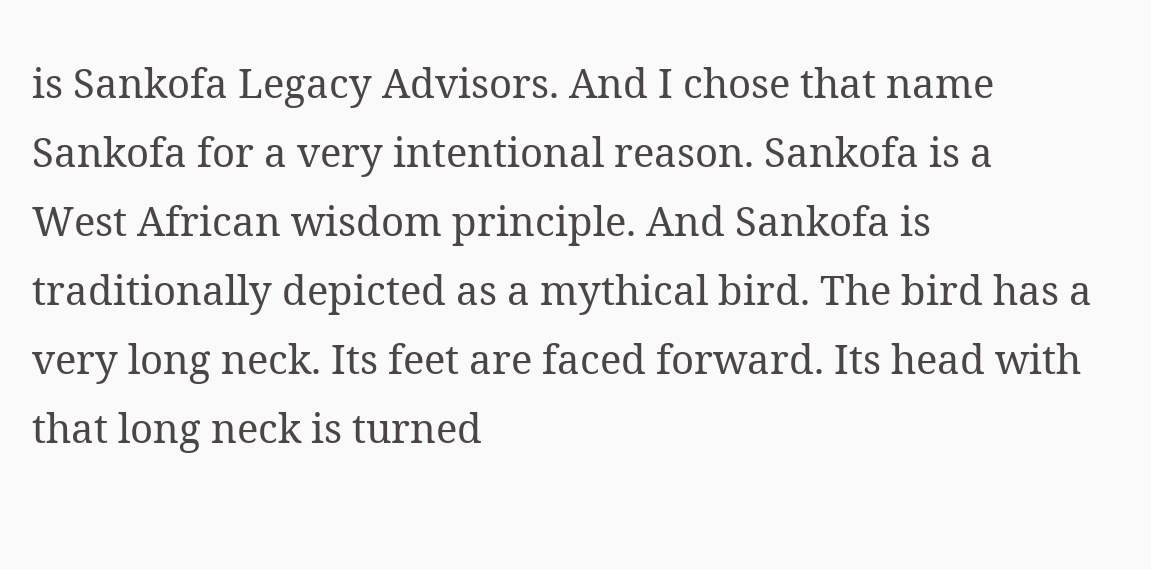is Sankofa Legacy Advisors. And I chose that name Sankofa for a very intentional reason. Sankofa is a West African wisdom principle. And Sankofa is traditionally depicted as a mythical bird. The bird has a very long neck. Its feet are faced forward. Its head with that long neck is turned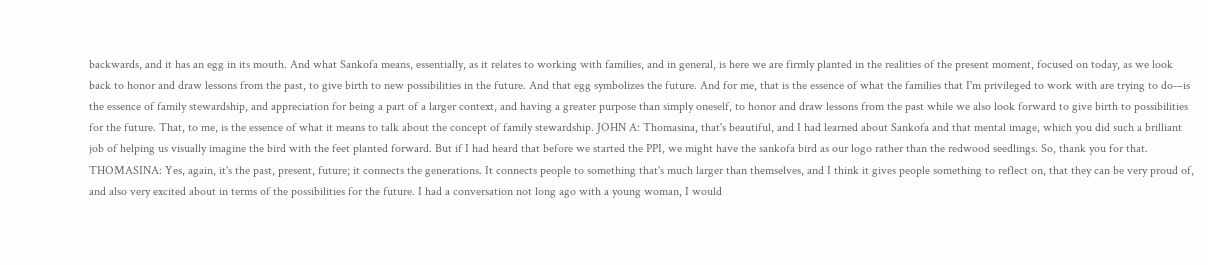backwards, and it has an egg in its mouth. And what Sankofa means, essentially, as it relates to working with families, and in general, is here we are firmly planted in the realities of the present moment, focused on today, as we look back to honor and draw lessons from the past, to give birth to new possibilities in the future. And that egg symbolizes the future. And for me, that is the essence of what the families that I'm privileged to work with are trying to do-–is the essence of family stewardship, and appreciation for being a part of a larger context, and having a greater purpose than simply oneself, to honor and draw lessons from the past while we also look forward to give birth to possibilities for the future. That, to me, is the essence of what it means to talk about the concept of family stewardship. JOHN A: Thomasina, that's beautiful, and I had learned about Sankofa and that mental image, which you did such a brilliant job of helping us visually imagine the bird with the feet planted forward. But if I had heard that before we started the PPI, we might have the sankofa bird as our logo rather than the redwood seedlings. So, thank you for that. THOMASINA: Yes, again, it's the past, present, future; it connects the generations. It connects people to something that's much larger than themselves, and I think it gives people something to reflect on, that they can be very proud of, and also very excited about in terms of the possibilities for the future. I had a conversation not long ago with a young woman, I would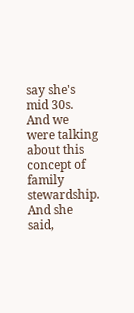say she's mid 30s. And we were talking about this concept of family stewardship. And she said,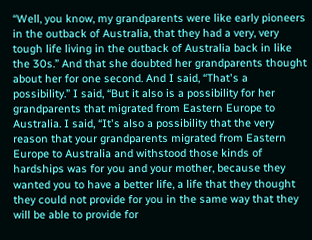“Well, you know, my grandparents were like early pioneers in the outback of Australia, that they had a very, very tough life living in the outback of Australia back in like the 30s.” And that she doubted her grandparents thought about her for one second. And I said, “That's a possibility.” I said, “But it also is a possibility for her grandparents that migrated from Eastern Europe to Australia. I said, “It's also a possibility that the very reason that your grandparents migrated from Eastern Europe to Australia and withstood those kinds of hardships was for you and your mother, because they wanted you to have a better life, a life that they thought they could not provide for you in the same way that they will be able to provide for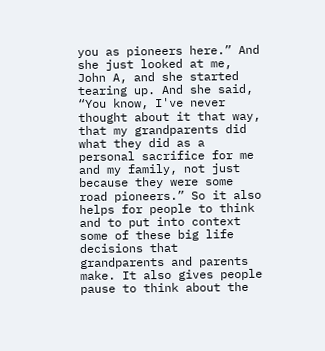you as pioneers here.” And she just looked at me, John A, and she started tearing up. And she said, “You know, I've never thought about it that way, that my grandparents did what they did as a personal sacrifice for me and my family, not just because they were some road pioneers.” So it also helps for people to think and to put into context some of these big life decisions that grandparents and parents make. It also gives people pause to think about the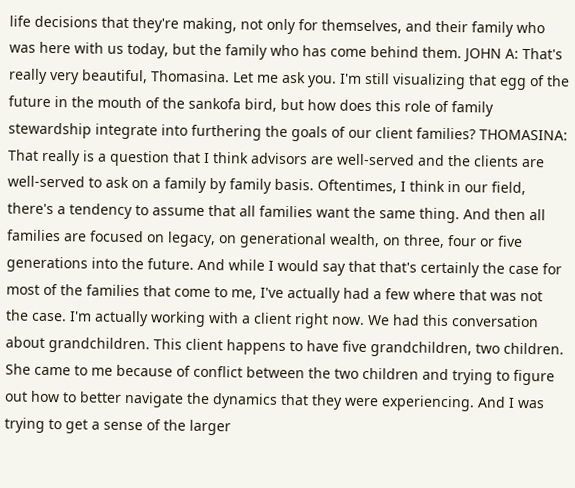life decisions that they're making, not only for themselves, and their family who was here with us today, but the family who has come behind them. JOHN A: That's really very beautiful, Thomasina. Let me ask you. I'm still visualizing that egg of the future in the mouth of the sankofa bird, but how does this role of family stewardship integrate into furthering the goals of our client families? THOMASINA: That really is a question that I think advisors are well-served and the clients are well-served to ask on a family by family basis. Oftentimes, I think in our field, there's a tendency to assume that all families want the same thing. And then all families are focused on legacy, on generational wealth, on three, four or five generations into the future. And while I would say that that's certainly the case for most of the families that come to me, I've actually had a few where that was not the case. I'm actually working with a client right now. We had this conversation about grandchildren. This client happens to have five grandchildren, two children. She came to me because of conflict between the two children and trying to figure out how to better navigate the dynamics that they were experiencing. And I was trying to get a sense of the larger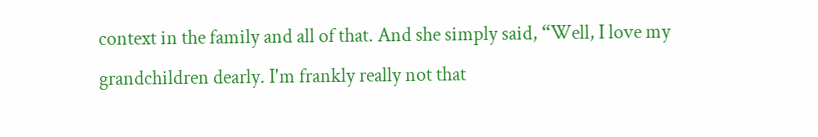context in the family and all of that. And she simply said, “Well, I love my grandchildren dearly. I'm frankly really not that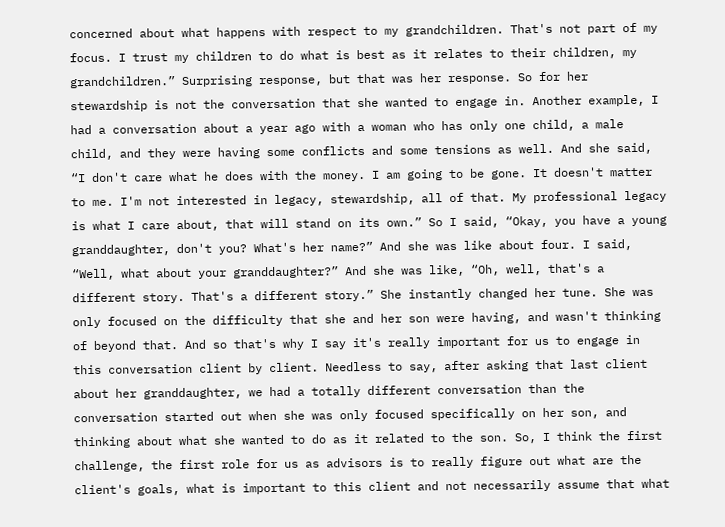concerned about what happens with respect to my grandchildren. That's not part of my focus. I trust my children to do what is best as it relates to their children, my grandchildren.” Surprising response, but that was her response. So for her stewardship is not the conversation that she wanted to engage in. Another example, I had a conversation about a year ago with a woman who has only one child, a male child, and they were having some conflicts and some tensions as well. And she said, “I don't care what he does with the money. I am going to be gone. It doesn't matter to me. I'm not interested in legacy, stewardship, all of that. My professional legacy is what I care about, that will stand on its own.” So I said, “Okay, you have a young granddaughter, don't you? What's her name?” And she was like about four. I said, “Well, what about your granddaughter?” And she was like, “Oh, well, that's a different story. That's a different story.” She instantly changed her tune. She was only focused on the difficulty that she and her son were having, and wasn't thinking of beyond that. And so that's why I say it's really important for us to engage in this conversation client by client. Needless to say, after asking that last client about her granddaughter, we had a totally different conversation than the conversation started out when she was only focused specifically on her son, and thinking about what she wanted to do as it related to the son. So, I think the first challenge, the first role for us as advisors is to really figure out what are the client's goals, what is important to this client and not necessarily assume that what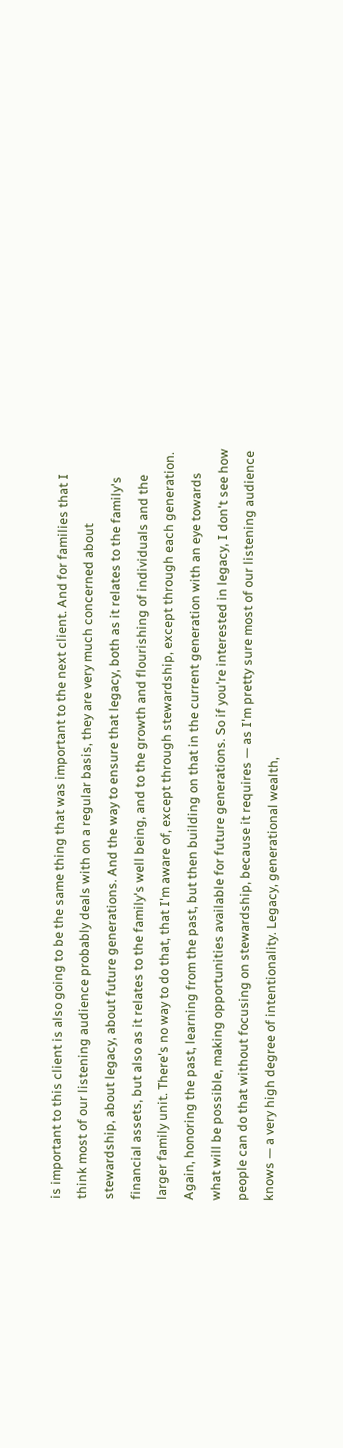is important to this client is also going to be the same thing that was important to the next client. And for families that I think most of our listening audience probably deals with on a regular basis, they are very much concerned about stewardship, about legacy, about future generations. And the way to ensure that legacy, both as it relates to the family's financial assets, but also as it relates to the family's well being, and to the growth and flourishing of individuals and the larger family unit. There's no way to do that, that I'm aware of, except through stewardship, except through each generation. Again, honoring the past, learning from the past, but then building on that in the current generation with an eye towards what will be possible, making opportunities available for future generations. So if you're interested in legacy, I don't see how people can do that without focusing on stewardship, because it requires — as I'm pretty sure most of our listening audience knows — a very high degree of intentionality. Legacy, generational wealth,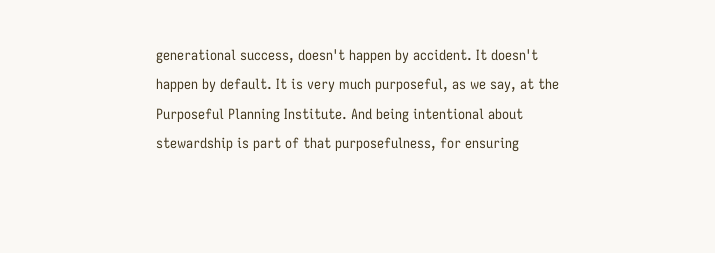generational success, doesn't happen by accident. It doesn't happen by default. It is very much purposeful, as we say, at the Purposeful Planning Institute. And being intentional about stewardship is part of that purposefulness, for ensuring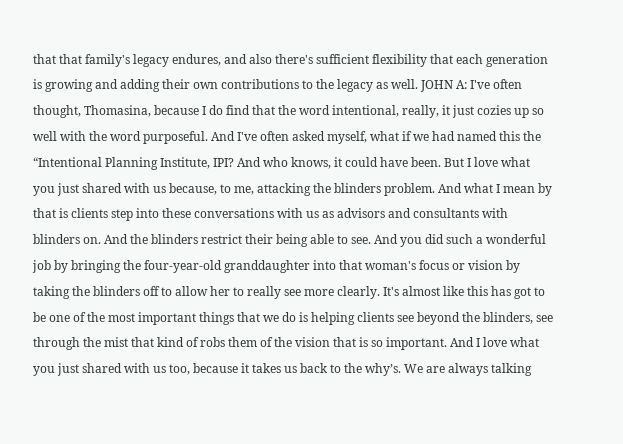that that family's legacy endures, and also there's sufficient flexibility that each generation is growing and adding their own contributions to the legacy as well. JOHN A: I've often thought, Thomasina, because I do find that the word intentional, really, it just cozies up so well with the word purposeful. And I've often asked myself, what if we had named this the “Intentional Planning Institute, IPI? And who knows, it could have been. But I love what you just shared with us because, to me, attacking the blinders problem. And what I mean by that is clients step into these conversations with us as advisors and consultants with blinders on. And the blinders restrict their being able to see. And you did such a wonderful job by bringing the four-year-old granddaughter into that woman's focus or vision by taking the blinders off to allow her to really see more clearly. It's almost like this has got to be one of the most important things that we do is helping clients see beyond the blinders, see through the mist that kind of robs them of the vision that is so important. And I love what you just shared with us too, because it takes us back to the why’s. We are always talking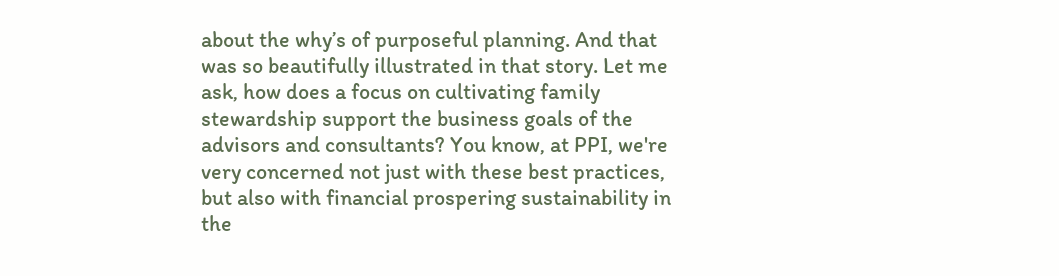about the why’s of purposeful planning. And that was so beautifully illustrated in that story. Let me ask, how does a focus on cultivating family stewardship support the business goals of the advisors and consultants? You know, at PPI, we're very concerned not just with these best practices, but also with financial prospering sustainability in the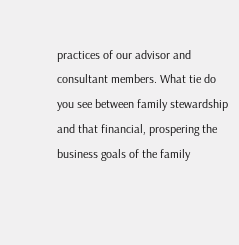practices of our advisor and consultant members. What tie do you see between family stewardship and that financial, prospering the business goals of the family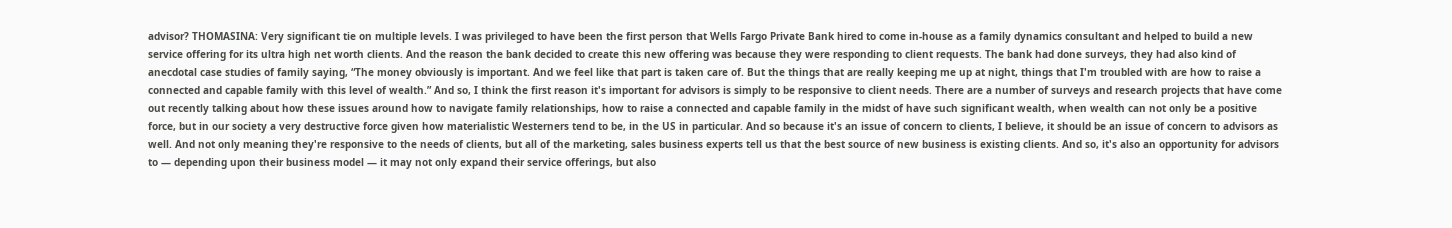advisor? THOMASINA: Very significant tie on multiple levels. I was privileged to have been the first person that Wells Fargo Private Bank hired to come in-house as a family dynamics consultant and helped to build a new service offering for its ultra high net worth clients. And the reason the bank decided to create this new offering was because they were responding to client requests. The bank had done surveys, they had also kind of anecdotal case studies of family saying, “The money obviously is important. And we feel like that part is taken care of. But the things that are really keeping me up at night, things that I'm troubled with are how to raise a connected and capable family with this level of wealth.” And so, I think the first reason it's important for advisors is simply to be responsive to client needs. There are a number of surveys and research projects that have come out recently talking about how these issues around how to navigate family relationships, how to raise a connected and capable family in the midst of have such significant wealth, when wealth can not only be a positive force, but in our society a very destructive force given how materialistic Westerners tend to be, in the US in particular. And so because it's an issue of concern to clients, I believe, it should be an issue of concern to advisors as well. And not only meaning they're responsive to the needs of clients, but all of the marketing, sales business experts tell us that the best source of new business is existing clients. And so, it's also an opportunity for advisors to — depending upon their business model — it may not only expand their service offerings, but also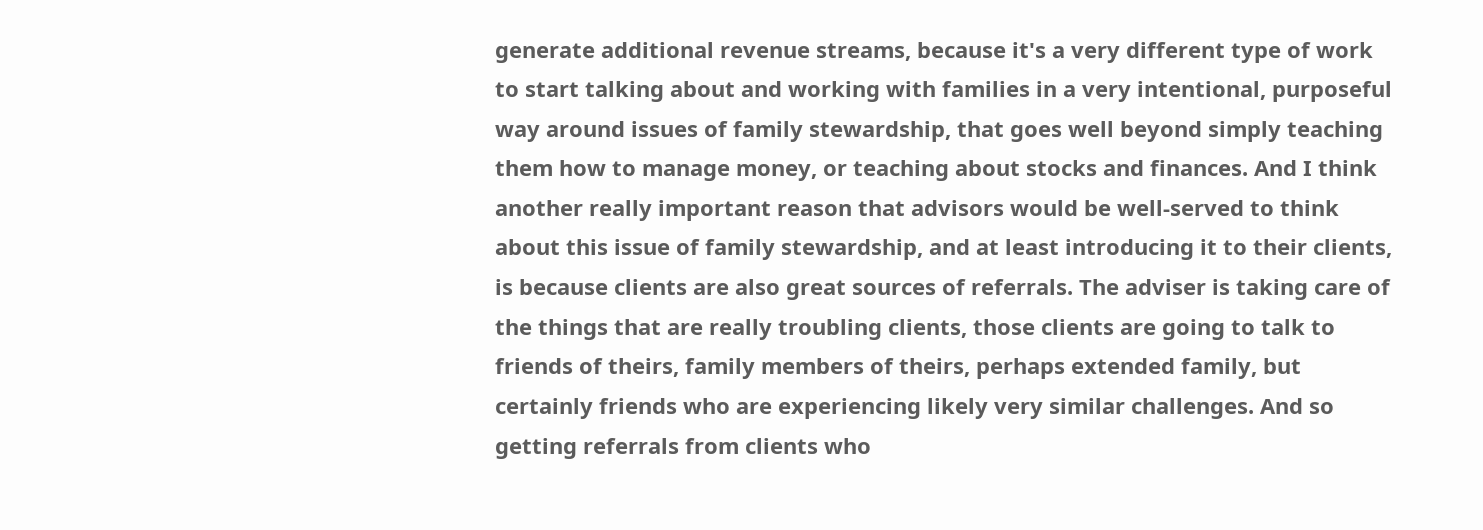generate additional revenue streams, because it's a very different type of work to start talking about and working with families in a very intentional, purposeful way around issues of family stewardship, that goes well beyond simply teaching them how to manage money, or teaching about stocks and finances. And I think another really important reason that advisors would be well-served to think about this issue of family stewardship, and at least introducing it to their clients, is because clients are also great sources of referrals. The adviser is taking care of the things that are really troubling clients, those clients are going to talk to friends of theirs, family members of theirs, perhaps extended family, but certainly friends who are experiencing likely very similar challenges. And so getting referrals from clients who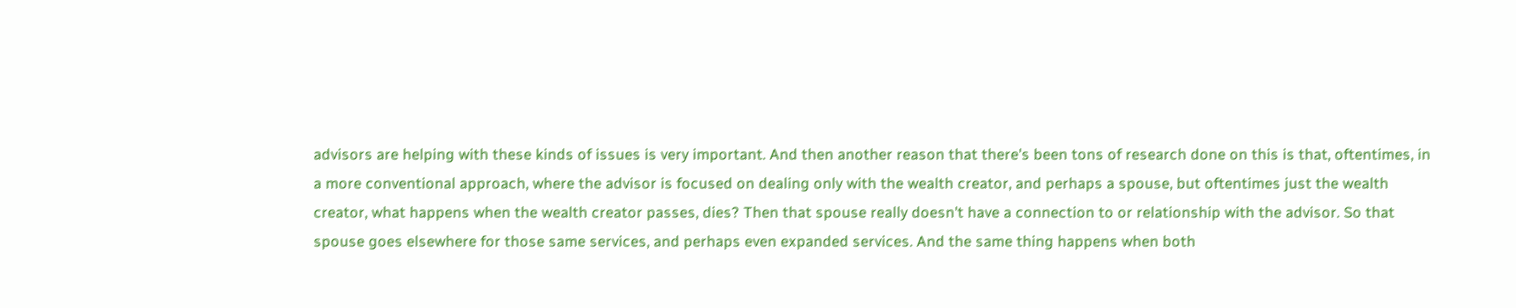advisors are helping with these kinds of issues is very important. And then another reason that there's been tons of research done on this is that, oftentimes, in a more conventional approach, where the advisor is focused on dealing only with the wealth creator, and perhaps a spouse, but oftentimes just the wealth creator, what happens when the wealth creator passes, dies? Then that spouse really doesn't have a connection to or relationship with the advisor. So that spouse goes elsewhere for those same services, and perhaps even expanded services. And the same thing happens when both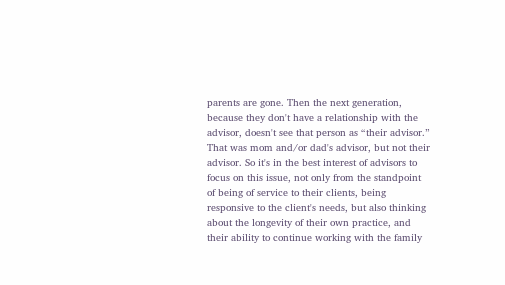parents are gone. Then the next generation, because they don't have a relationship with the advisor, doesn't see that person as “their advisor.” That was mom and/or dad's advisor, but not their advisor. So it's in the best interest of advisors to focus on this issue, not only from the standpoint of being of service to their clients, being responsive to the client's needs, but also thinking about the longevity of their own practice, and their ability to continue working with the family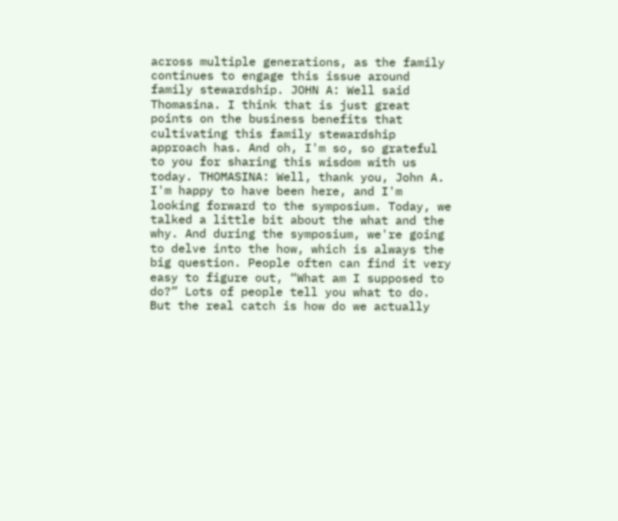across multiple generations, as the family continues to engage this issue around family stewardship. JOHN A: Well said Thomasina. I think that is just great points on the business benefits that cultivating this family stewardship approach has. And oh, I'm so, so grateful to you for sharing this wisdom with us today. THOMASINA: Well, thank you, John A. I'm happy to have been here, and I'm looking forward to the symposium. Today, we talked a little bit about the what and the why. And during the symposium, we're going to delve into the how, which is always the big question. People often can find it very easy to figure out, “What am I supposed to do?” Lots of people tell you what to do. But the real catch is how do we actually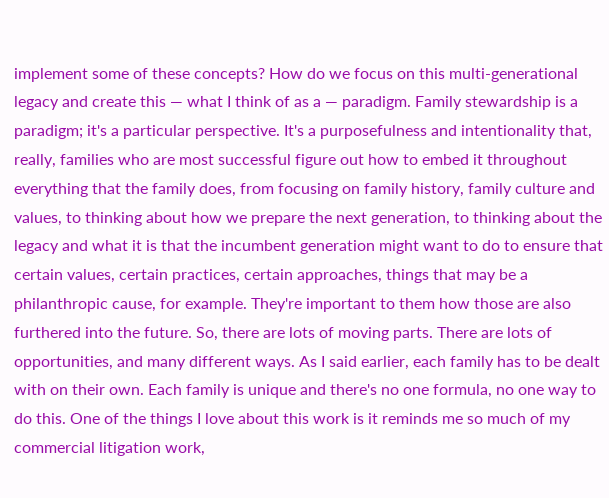implement some of these concepts? How do we focus on this multi-generational legacy and create this — what I think of as a — paradigm. Family stewardship is a paradigm; it's a particular perspective. It's a purposefulness and intentionality that, really, families who are most successful figure out how to embed it throughout everything that the family does, from focusing on family history, family culture and values, to thinking about how we prepare the next generation, to thinking about the legacy and what it is that the incumbent generation might want to do to ensure that certain values, certain practices, certain approaches, things that may be a philanthropic cause, for example. They're important to them how those are also furthered into the future. So, there are lots of moving parts. There are lots of opportunities, and many different ways. As I said earlier, each family has to be dealt with on their own. Each family is unique and there's no one formula, no one way to do this. One of the things I love about this work is it reminds me so much of my commercial litigation work,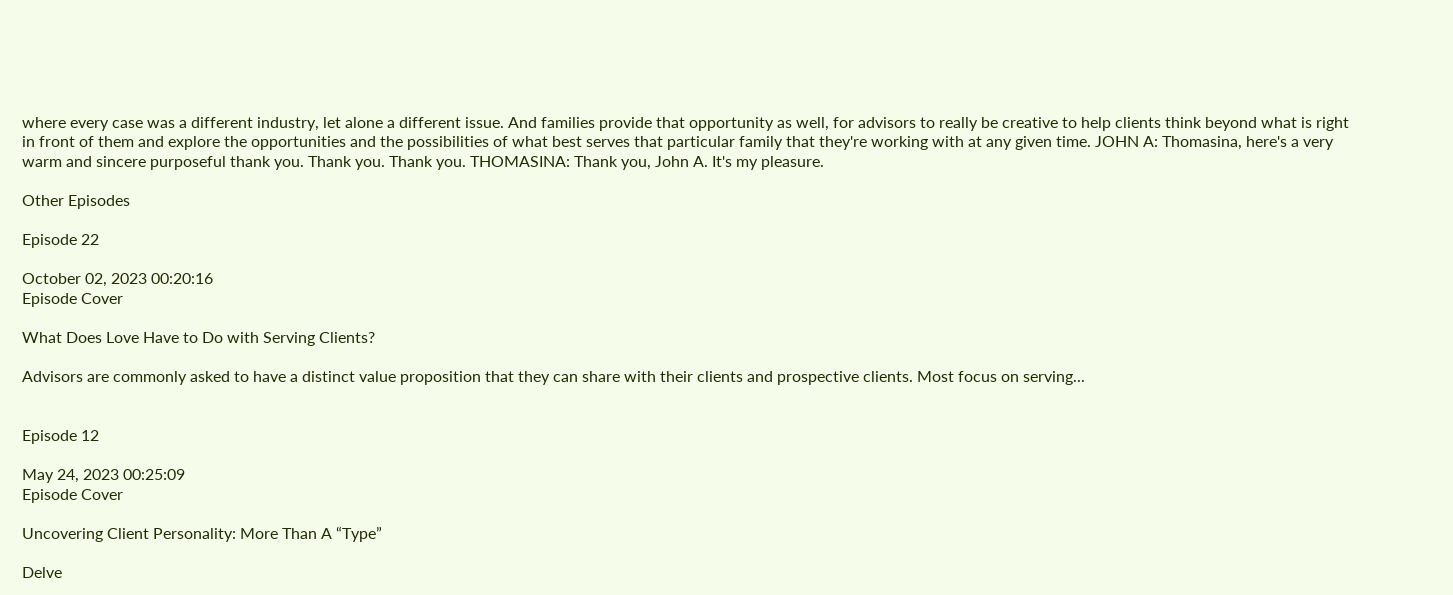where every case was a different industry, let alone a different issue. And families provide that opportunity as well, for advisors to really be creative to help clients think beyond what is right in front of them and explore the opportunities and the possibilities of what best serves that particular family that they're working with at any given time. JOHN A: Thomasina, here's a very warm and sincere purposeful thank you. Thank you. Thank you. THOMASINA: Thank you, John A. It's my pleasure.

Other Episodes

Episode 22

October 02, 2023 00:20:16
Episode Cover

What Does Love Have to Do with Serving Clients?

Advisors are commonly asked to have a distinct value proposition that they can share with their clients and prospective clients. Most focus on serving...


Episode 12

May 24, 2023 00:25:09
Episode Cover

Uncovering Client Personality: More Than A “Type”

Delve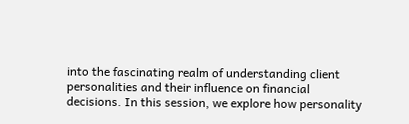into the fascinating realm of understanding client personalities and their influence on financial decisions. In this session, we explore how personality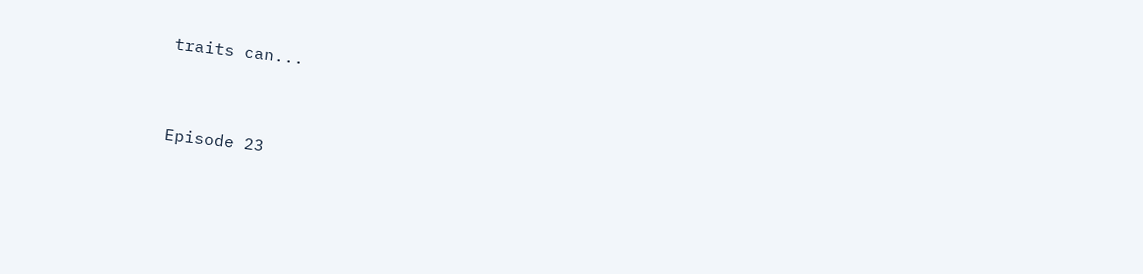traits can...


Episode 23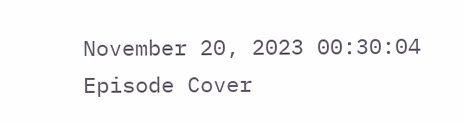November 20, 2023 00:30:04
Episode Cover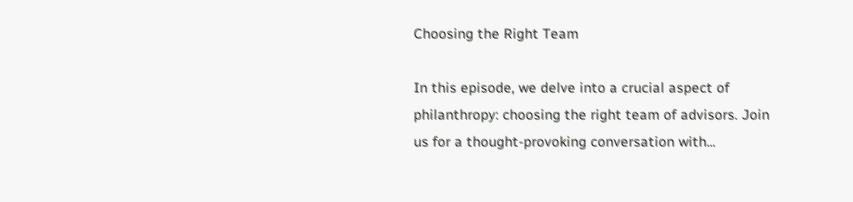Choosing the Right Team

In this episode, we delve into a crucial aspect of philanthropy: choosing the right team of advisors. Join us for a thought-provoking conversation with...